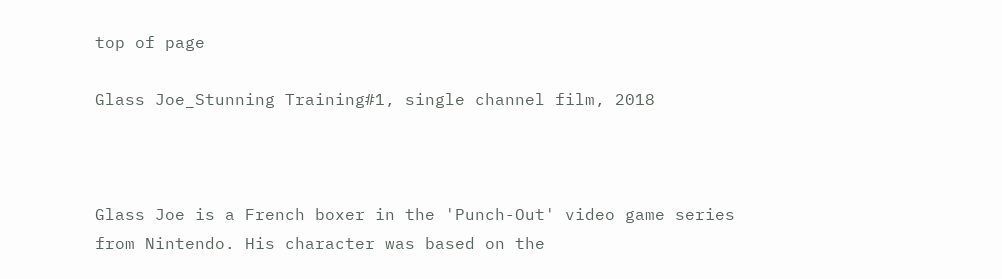top of page

Glass Joe_Stunning Training#1, single channel film, 2018



Glass Joe is a French boxer in the 'Punch-Out' video game series from Nintendo. His character was based on the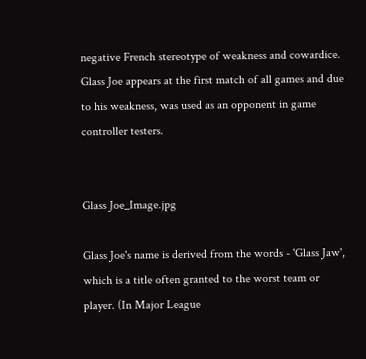negative French stereotype of weakness and cowardice. Glass Joe appears at the first match of all games and due to his weakness, was used as an opponent in game controller testers.


Glass Joe_Image.jpg

Glass Joe's name is derived from the words - 'Glass Jaw', which is a title often granted to the worst team or player. (In Major League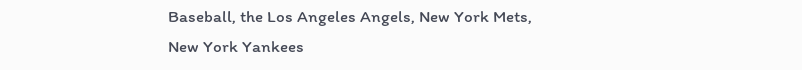Baseball, the Los Angeles Angels, New York Mets, New York Yankees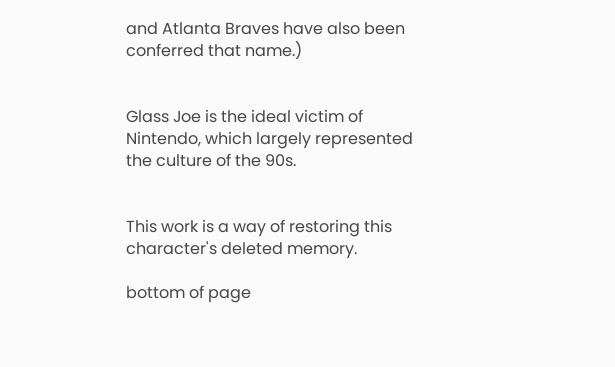and Atlanta Braves have also been conferred that name.)


Glass Joe is the ideal victim of Nintendo, which largely represented the culture of the 90s.


This work is a way of restoring this character's deleted memory.

bottom of page